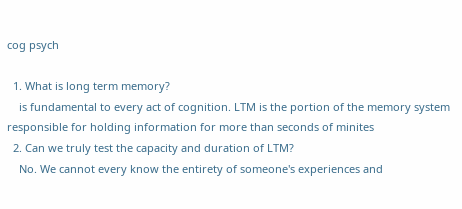cog psych

  1. What is long term memory?
    is fundamental to every act of cognition. LTM is the portion of the memory system responsible for holding information for more than seconds of minites
  2. Can we truly test the capacity and duration of LTM?
    No. We cannot every know the entirety of someone's experiences and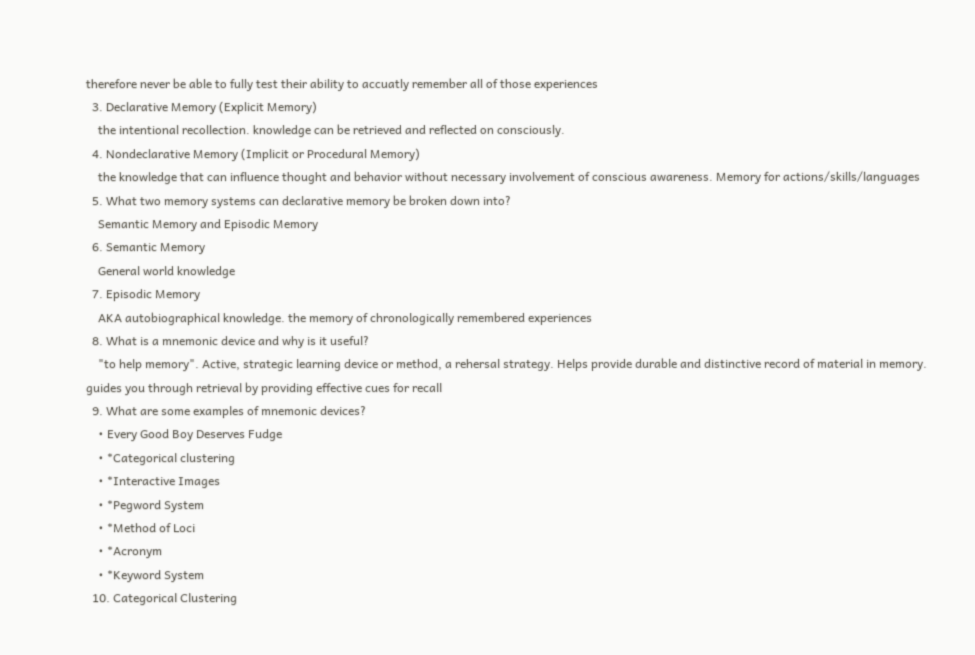therefore never be able to fully test their ability to accuatly remember all of those experiences
  3. Declarative Memory (Explicit Memory)
    the intentional recollection. knowledge can be retrieved and reflected on consciously.
  4. Nondeclarative Memory (Implicit or Procedural Memory)
    the knowledge that can influence thought and behavior without necessary involvement of conscious awareness. Memory for actions/skills/languages
  5. What two memory systems can declarative memory be broken down into?
    Semantic Memory and Episodic Memory
  6. Semantic Memory
    General world knowledge
  7. Episodic Memory
    AKA autobiographical knowledge. the memory of chronologically remembered experiences
  8. What is a mnemonic device and why is it useful?
    "to help memory". Active, strategic learning device or method, a rehersal strategy. Helps provide durable and distinctive record of material in memory. guides you through retrieval by providing effective cues for recall
  9. What are some examples of mnemonic devices?
    • Every Good Boy Deserves Fudge
    • *Categorical clustering
    • *Interactive Images
    • *Pegword System
    • *Method of Loci
    • *Acronym
    • *Keyword System
  10. Categorical Clustering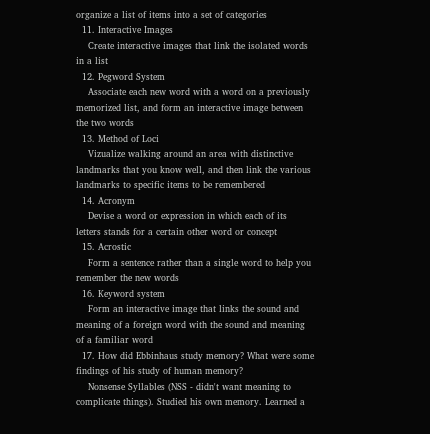organize a list of items into a set of categories
  11. Interactive Images
    Create interactive images that link the isolated words in a list
  12. Pegword System
    Associate each new word with a word on a previously memorized list, and form an interactive image between the two words
  13. Method of Loci
    Vizualize walking around an area with distinctive landmarks that you know well, and then link the various landmarks to specific items to be remembered
  14. Acronym
    Devise a word or expression in which each of its letters stands for a certain other word or concept
  15. Acrostic
    Form a sentence rather than a single word to help you remember the new words
  16. Keyword system
    Form an interactive image that links the sound and meaning of a foreign word with the sound and meaning of a familiar word
  17. How did Ebbinhaus study memory? What were some findings of his study of human memory?
    Nonsense Syllables (NSS - didn't want meaning to complicate things). Studied his own memory. Learned a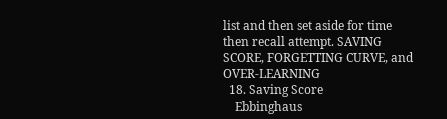list and then set aside for time then recall attempt. SAVING SCORE, FORGETTING CURVE, and OVER-LEARNING
  18. Saving Score
    Ebbinghaus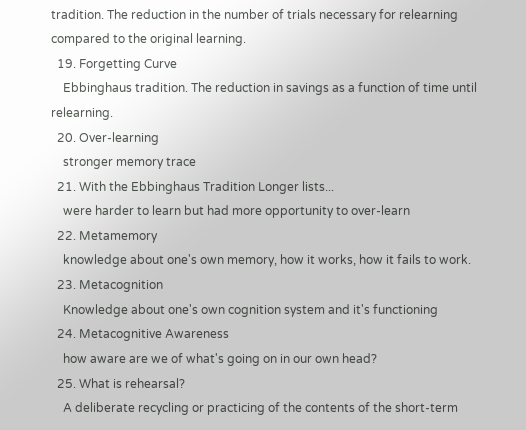tradition. The reduction in the number of trials necessary for relearning compared to the original learning.
  19. Forgetting Curve
    Ebbinghaus tradition. The reduction in savings as a function of time until relearning.
  20. Over-learning
    stronger memory trace
  21. With the Ebbinghaus Tradition Longer lists...
    were harder to learn but had more opportunity to over-learn
  22. Metamemory
    knowledge about one's own memory, how it works, how it fails to work.
  23. Metacognition
    Knowledge about one's own cognition system and it's functioning
  24. Metacognitive Awareness
    how aware are we of what's going on in our own head?
  25. What is rehearsal?
    A deliberate recycling or practicing of the contents of the short-term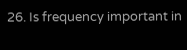26. Is frequency important in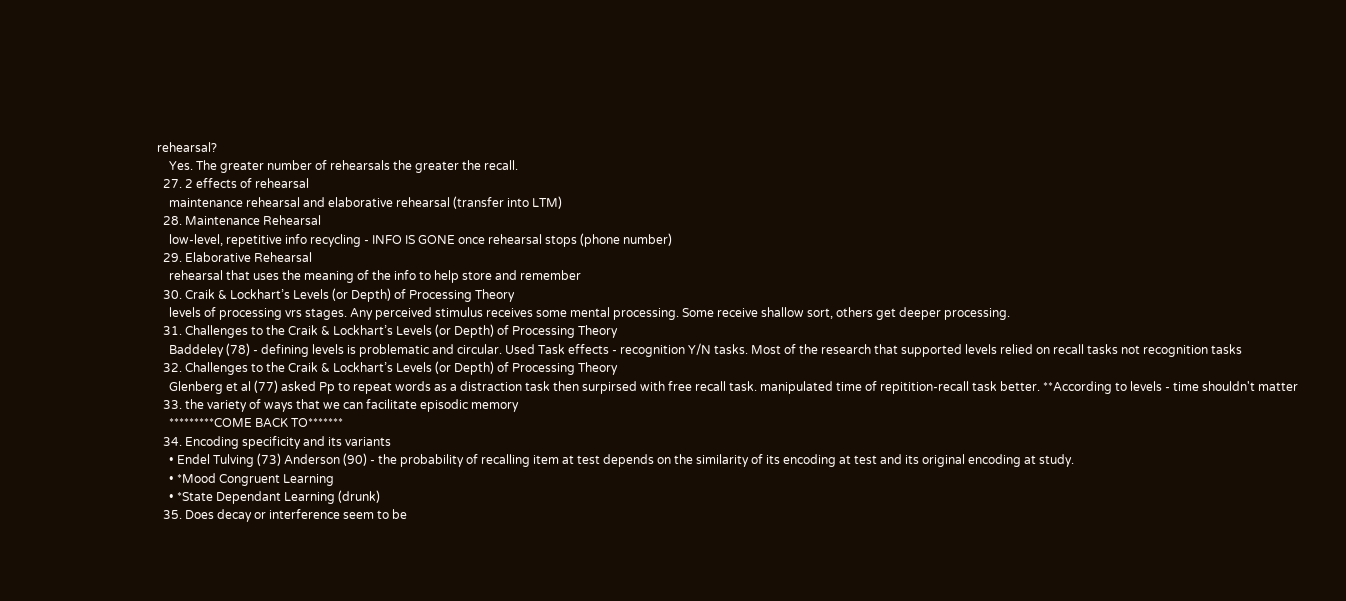rehearsal?
    Yes. The greater number of rehearsals the greater the recall.
  27. 2 effects of rehearsal
    maintenance rehearsal and elaborative rehearsal (transfer into LTM)
  28. Maintenance Rehearsal
    low-level, repetitive info recycling - INFO IS GONE once rehearsal stops (phone number)
  29. Elaborative Rehearsal
    rehearsal that uses the meaning of the info to help store and remember
  30. Craik & Lockhart’s Levels (or Depth) of Processing Theory
    levels of processing vrs stages. Any perceived stimulus receives some mental processing. Some receive shallow sort, others get deeper processing.
  31. Challenges to the Craik & Lockhart’s Levels (or Depth) of Processing Theory
    Baddeley (78) - defining levels is problematic and circular. Used Task effects - recognition Y/N tasks. Most of the research that supported levels relied on recall tasks not recognition tasks
  32. Challenges to the Craik & Lockhart’s Levels (or Depth) of Processing Theory
    Glenberg et al (77) asked Pp to repeat words as a distraction task then surpirsed with free recall task. manipulated time of repitition-recall task better. **According to levels - time shouldn't matter
  33. the variety of ways that we can facilitate episodic memory
    *********COME BACK TO*******
  34. Encoding specificity and its variants
    • Endel Tulving (73) Anderson (90) - the probability of recalling item at test depends on the similarity of its encoding at test and its original encoding at study.
    • *Mood Congruent Learning
    • *State Dependant Learning (drunk)
  35. Does decay or interference seem to be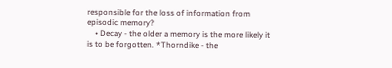responsible for the loss of information from episodic memory?
    • Decay - the older a memory is the more likely it is to be forgotten. *Thorndike - the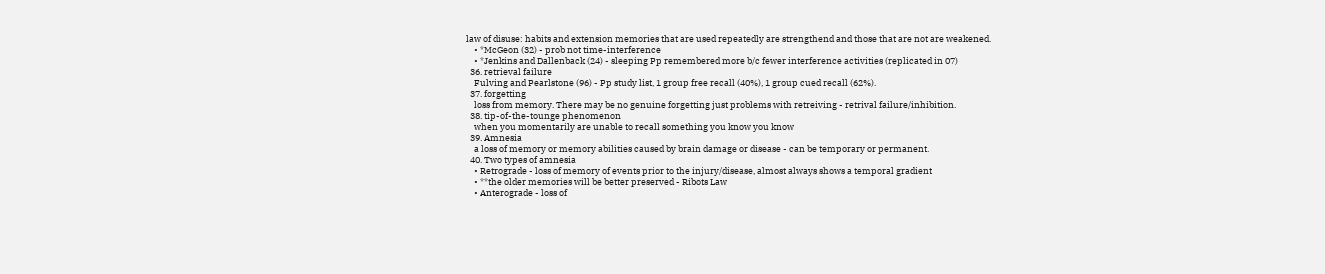law of disuse: habits and extension memories that are used repeatedly are strengthend and those that are not are weakened.
    • *McGeon (32) - prob not time-interference
    • *Jenkins and Dallenback (24) - sleeping Pp remembered more b/c fewer interference activities (replicated in 07)
  36. retrieval failure
    Fulving and Pearlstone (96) - Pp study list, 1 group free recall (40%), 1 group cued recall (62%).
  37. forgetting
    loss from memory. There may be no genuine forgetting just problems with retreiving - retrival failure/inhibition.
  38. tip-of-the-tounge phenomenon
    when you momentarily are unable to recall something you know you know
  39. Amnesia
    a loss of memory or memory abilities caused by brain damage or disease - can be temporary or permanent.
  40. Two types of amnesia
    • Retrograde - loss of memory of events prior to the injury/disease, almost always shows a temporal gradient
    • **the older memories will be better preserved - Ribots Law
    • Anterograde - loss of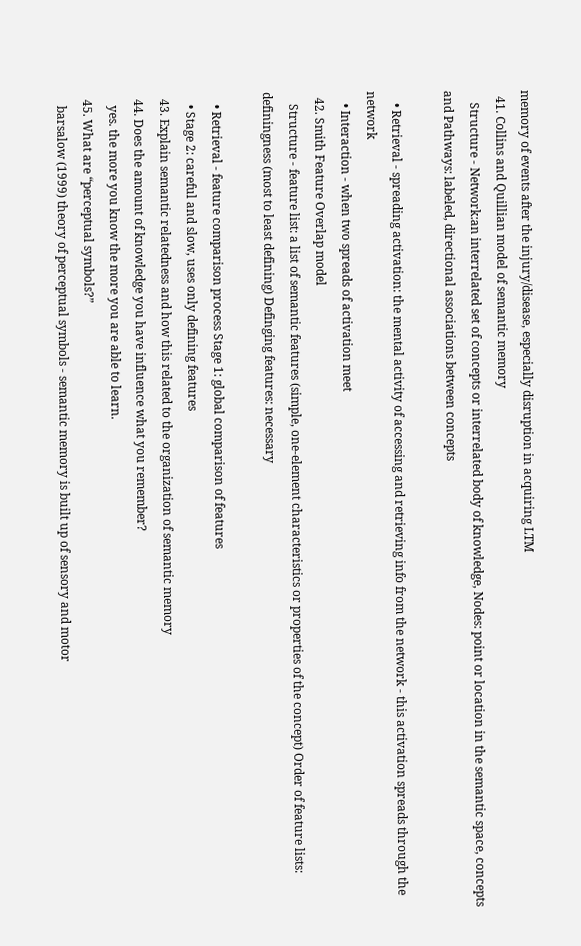memory of events after the injury/disease, especially disruption in acquiring LTM
  41. Collins and Quillian model of semantic memory
    Structure - Network:an interrelated set of concepts or interrelated body of knowledge, Nodes: point or location in the semantic space, concepts and Pathways: labeled, directional associations between concepts

    • Retrieval - spreading activation: the mental activity of accessing and retrieving info from the network - this activation spreads through the network
    • Interaction - when two spreads of activation meet
  42. Smith Feature Overlap model
    Structure - feature list: a list of semantic features (simple, one-element characteristics or properties of the concept) Order of feature lists: definingness (most to least defining) Definging features: necessary

    • Retrieval - feature comparison process Stage 1: global comparison of features
    • Stage 2: careful and slow, uses only defining features
  43. Explain semantic relatedness and how this related to the organization of semantic memory
  44. Does the amount of knowledge you have influence what you remember?
    yes. the more you know the more you are able to learn.
  45. What are “perceptual symbols?”
    barsalow (1999) theory of perceptual symbols - semantic memory is built up of sensory and motor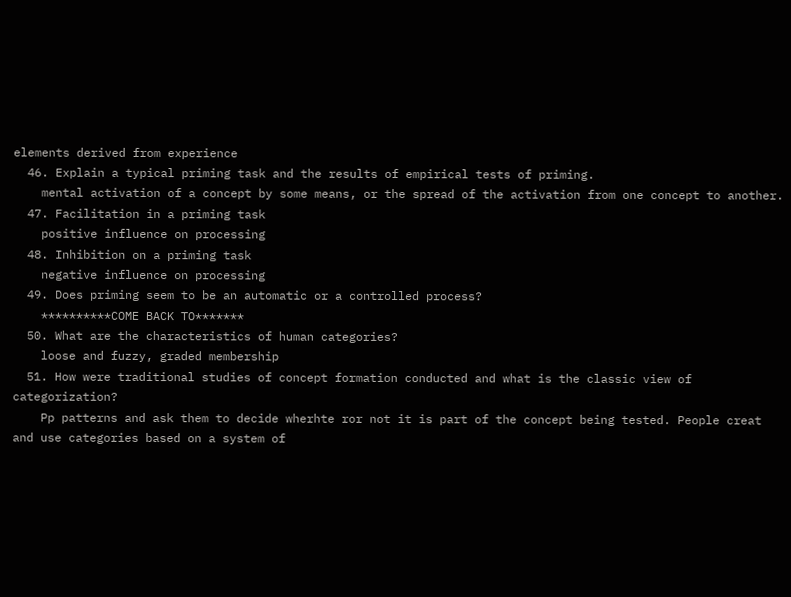elements derived from experience
  46. Explain a typical priming task and the results of empirical tests of priming.
    mental activation of a concept by some means, or the spread of the activation from one concept to another.
  47. Facilitation in a priming task
    positive influence on processing
  48. Inhibition on a priming task
    negative influence on processing
  49. Does priming seem to be an automatic or a controlled process?
    **********COME BACK TO*******
  50. What are the characteristics of human categories?
    loose and fuzzy, graded membership
  51. How were traditional studies of concept formation conducted and what is the classic view of categorization?
    Pp patterns and ask them to decide wherhte ror not it is part of the concept being tested. People creat and use categories based on a system of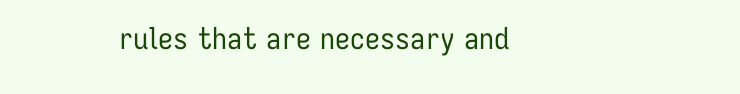rules that are necessary and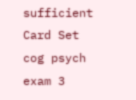sufficient
Card Set
cog psych
exam 3